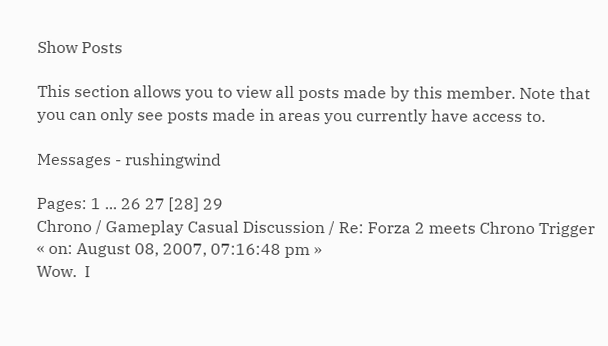Show Posts

This section allows you to view all posts made by this member. Note that you can only see posts made in areas you currently have access to.

Messages - rushingwind

Pages: 1 ... 26 27 [28] 29
Chrono / Gameplay Casual Discussion / Re: Forza 2 meets Chrono Trigger
« on: August 08, 2007, 07:16:48 pm »
Wow.  I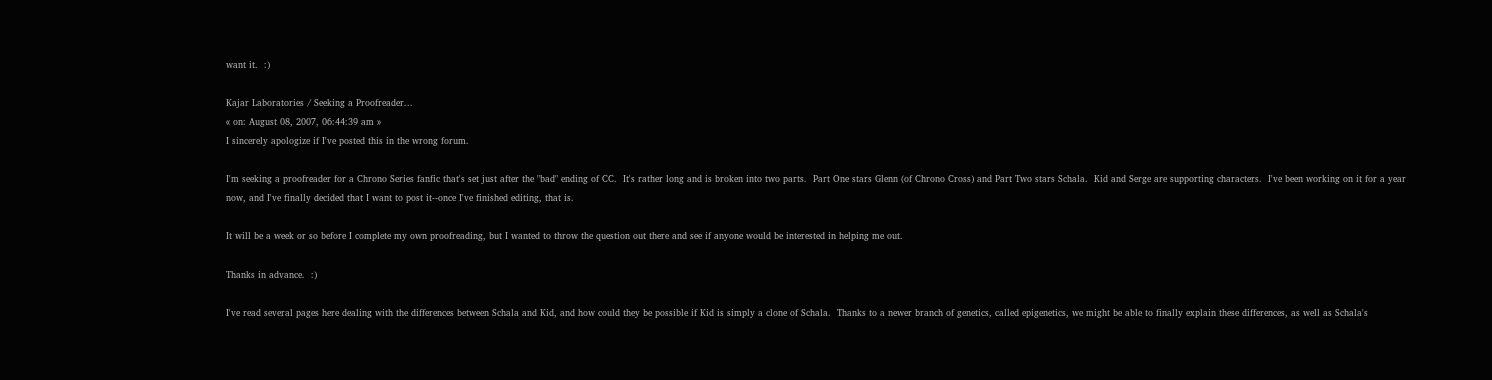want it.  :)

Kajar Laboratories / Seeking a Proofreader...
« on: August 08, 2007, 06:44:39 am »
I sincerely apologize if I've posted this in the wrong forum.

I'm seeking a proofreader for a Chrono Series fanfic that's set just after the "bad" ending of CC.  It's rather long and is broken into two parts.  Part One stars Glenn (of Chrono Cross) and Part Two stars Schala.  Kid and Serge are supporting characters.  I've been working on it for a year now, and I've finally decided that I want to post it--once I've finished editing, that is.

It will be a week or so before I complete my own proofreading, but I wanted to throw the question out there and see if anyone would be interested in helping me out.

Thanks in advance.  :)

I've read several pages here dealing with the differences between Schala and Kid, and how could they be possible if Kid is simply a clone of Schala.  Thanks to a newer branch of genetics, called epigenetics, we might be able to finally explain these differences, as well as Schala's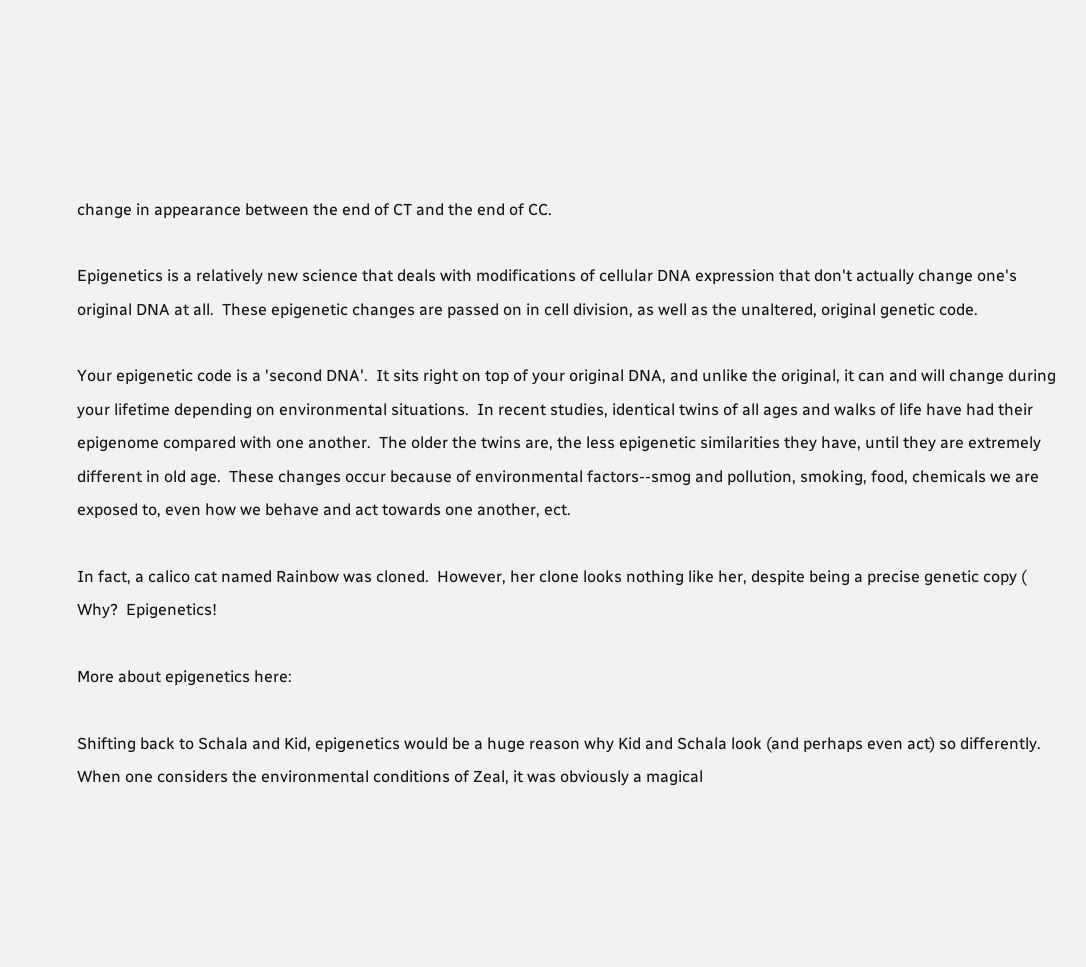change in appearance between the end of CT and the end of CC.

Epigenetics is a relatively new science that deals with modifications of cellular DNA expression that don't actually change one's original DNA at all.  These epigenetic changes are passed on in cell division, as well as the unaltered, original genetic code.

Your epigenetic code is a 'second DNA'.  It sits right on top of your original DNA, and unlike the original, it can and will change during your lifetime depending on environmental situations.  In recent studies, identical twins of all ages and walks of life have had their epigenome compared with one another.  The older the twins are, the less epigenetic similarities they have, until they are extremely different in old age.  These changes occur because of environmental factors--smog and pollution, smoking, food, chemicals we are exposed to, even how we behave and act towards one another, ect.

In fact, a calico cat named Rainbow was cloned.  However, her clone looks nothing like her, despite being a precise genetic copy (  Why?  Epigenetics!

More about epigenetics here:

Shifting back to Schala and Kid, epigenetics would be a huge reason why Kid and Schala look (and perhaps even act) so differently.  When one considers the environmental conditions of Zeal, it was obviously a magical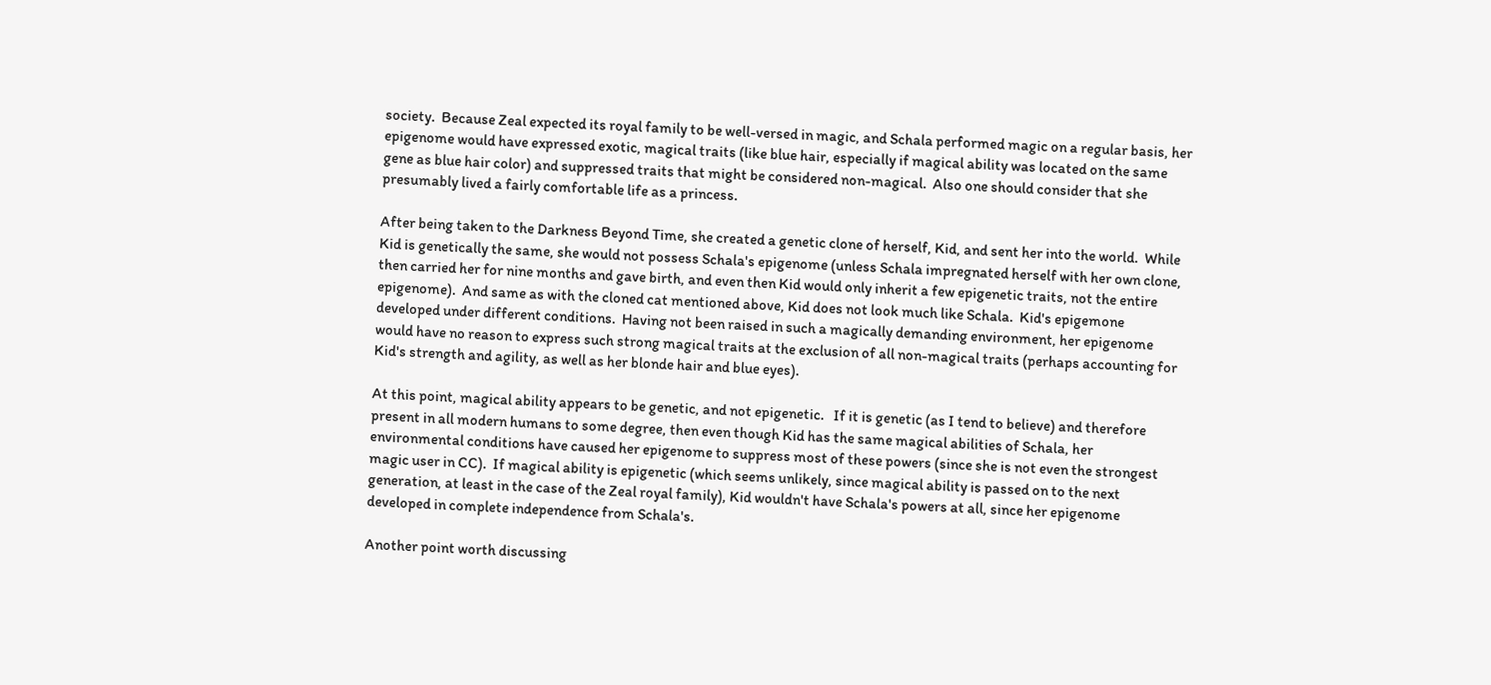society.  Because Zeal expected its royal family to be well-versed in magic, and Schala performed magic on a regular basis, her epigenome would have expressed exotic, magical traits (like blue hair, especially if magical ability was located on the same gene as blue hair color) and suppressed traits that might be considered non-magical.  Also one should consider that she presumably lived a fairly comfortable life as a princess.

After being taken to the Darkness Beyond Time, she created a genetic clone of herself, Kid, and sent her into the world.  While Kid is genetically the same, she would not possess Schala's epigenome (unless Schala impregnated herself with her own clone, then carried her for nine months and gave birth, and even then Kid would only inherit a few epigenetic traits, not the entire epigenome).  And same as with the cloned cat mentioned above, Kid does not look much like Schala.  Kid's epigemone developed under different conditions.  Having not been raised in such a magically demanding environment, her epigenome would have no reason to express such strong magical traits at the exclusion of all non-magical traits (perhaps accounting for Kid's strength and agility, as well as her blonde hair and blue eyes).

At this point, magical ability appears to be genetic, and not epigenetic.   If it is genetic (as I tend to believe) and therefore present in all modern humans to some degree, then even though Kid has the same magical abilities of Schala, her environmental conditions have caused her epigenome to suppress most of these powers (since she is not even the strongest magic user in CC).  If magical ability is epigenetic (which seems unlikely, since magical ability is passed on to the next generation, at least in the case of the Zeal royal family), Kid wouldn't have Schala's powers at all, since her epigenome developed in complete independence from Schala's.

Another point worth discussing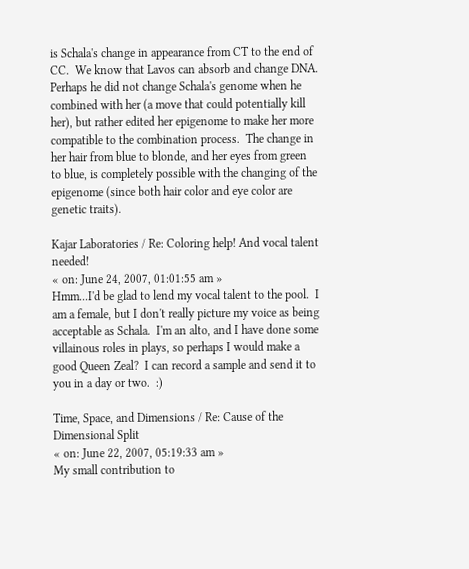is Schala's change in appearance from CT to the end of CC.  We know that Lavos can absorb and change DNA.  Perhaps he did not change Schala's genome when he combined with her (a move that could potentially kill her), but rather edited her epigenome to make her more compatible to the combination process.  The change in her hair from blue to blonde, and her eyes from green to blue, is completely possible with the changing of the epigenome (since both hair color and eye color are genetic traits).

Kajar Laboratories / Re: Coloring help! And vocal talent needed!
« on: June 24, 2007, 01:01:55 am »
Hmm...I'd be glad to lend my vocal talent to the pool.  I am a female, but I don't really picture my voice as being acceptable as Schala.  I'm an alto, and I have done some villainous roles in plays, so perhaps I would make a good Queen Zeal?  I can record a sample and send it to you in a day or two.  :)

Time, Space, and Dimensions / Re: Cause of the Dimensional Split
« on: June 22, 2007, 05:19:33 am »
My small contribution to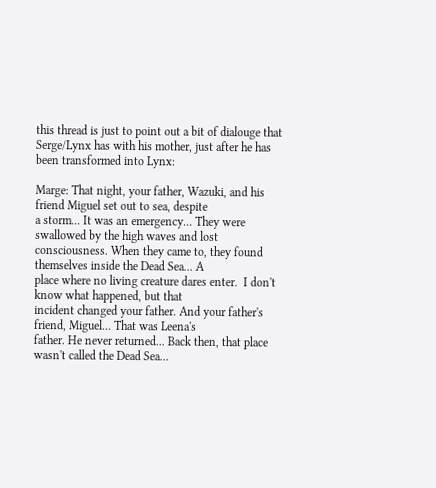this thread is just to point out a bit of dialouge that Serge/Lynx has with his mother, just after he has been transformed into Lynx:

Marge: That night, your father, Wazuki, and his friend Miguel set out to sea, despite
a storm... It was an emergency... They were swallowed by the high waves and lost
consciousness. When they came to, they found themselves inside the Dead Sea... A
place where no living creature dares enter.  I don't know what happened, but that
incident changed your father. And your father's friend, Miguel... That was Leena's
father. He never returned... Back then, that place wasn't called the Dead Sea...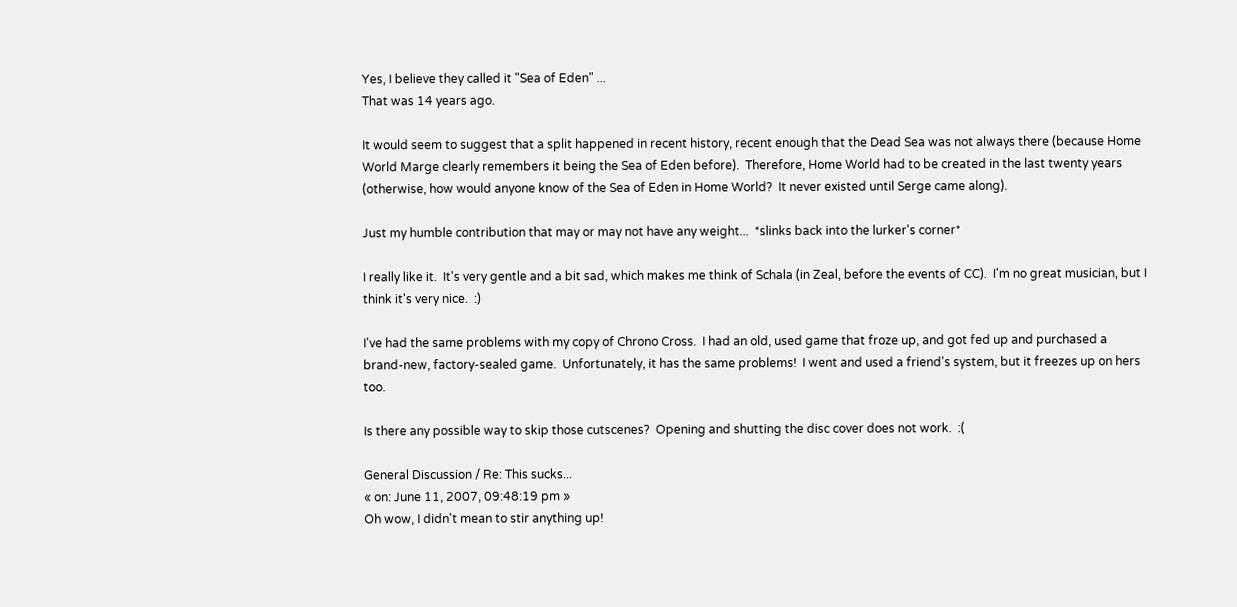Yes, I believe they called it "Sea of Eden" ...
That was 14 years ago.

It would seem to suggest that a split happened in recent history, recent enough that the Dead Sea was not always there (because Home World Marge clearly remembers it being the Sea of Eden before).  Therefore, Home World had to be created in the last twenty years (otherwise, how would anyone know of the Sea of Eden in Home World?  It never existed until Serge came along).

Just my humble contribution that may or may not have any weight...  *slinks back into the lurker's corner*

I really like it.  It's very gentle and a bit sad, which makes me think of Schala (in Zeal, before the events of CC).  I'm no great musician, but I think it's very nice.  :)

I've had the same problems with my copy of Chrono Cross.  I had an old, used game that froze up, and got fed up and purchased a brand-new, factory-sealed game.  Unfortunately, it has the same problems!  I went and used a friend's system, but it freezes up on hers too.

Is there any possible way to skip those cutscenes?  Opening and shutting the disc cover does not work.  :(

General Discussion / Re: This sucks...
« on: June 11, 2007, 09:48:19 pm »
Oh wow, I didn't mean to stir anything up!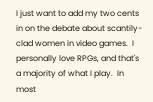I just want to add my two cents in on the debate about scantily-clad women in video games.  I personally love RPGs, and that's a majority of what I play.  In most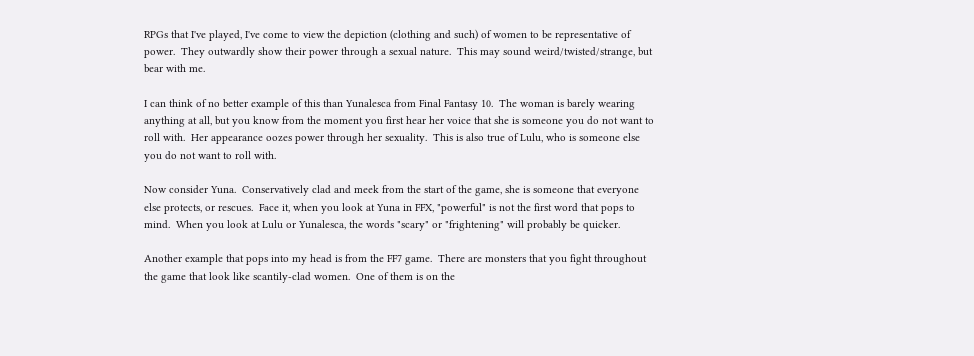RPGs that I've played, I've come to view the depiction (clothing and such) of women to be representative of power.  They outwardly show their power through a sexual nature.  This may sound weird/twisted/strange, but bear with me.

I can think of no better example of this than Yunalesca from Final Fantasy 10.  The woman is barely wearing anything at all, but you know from the moment you first hear her voice that she is someone you do not want to roll with.  Her appearance oozes power through her sexuality.  This is also true of Lulu, who is someone else you do not want to roll with.

Now consider Yuna.  Conservatively clad and meek from the start of the game, she is someone that everyone else protects, or rescues.  Face it, when you look at Yuna in FFX, "powerful" is not the first word that pops to mind.  When you look at Lulu or Yunalesca, the words "scary" or "frightening" will probably be quicker.

Another example that pops into my head is from the FF7 game.  There are monsters that you fight throughout the game that look like scantily-clad women.  One of them is on the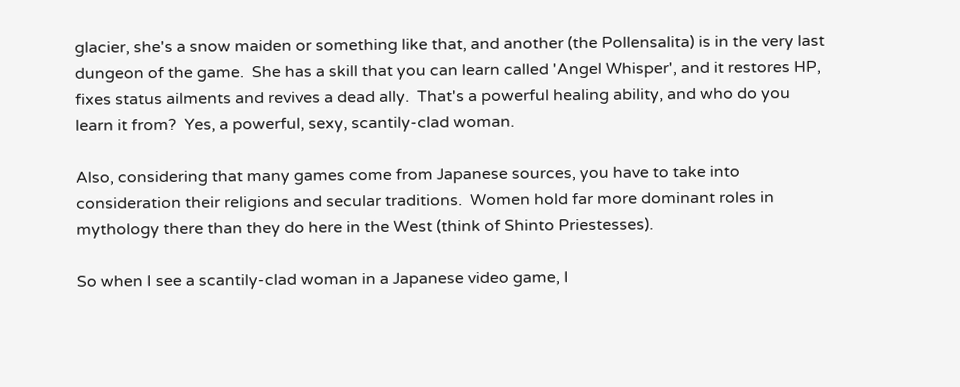glacier, she's a snow maiden or something like that, and another (the Pollensalita) is in the very last dungeon of the game.  She has a skill that you can learn called 'Angel Whisper', and it restores HP, fixes status ailments and revives a dead ally.  That's a powerful healing ability, and who do you learn it from?  Yes, a powerful, sexy, scantily-clad woman.

Also, considering that many games come from Japanese sources, you have to take into consideration their religions and secular traditions.  Women hold far more dominant roles in mythology there than they do here in the West (think of Shinto Priestesses).

So when I see a scantily-clad woman in a Japanese video game, I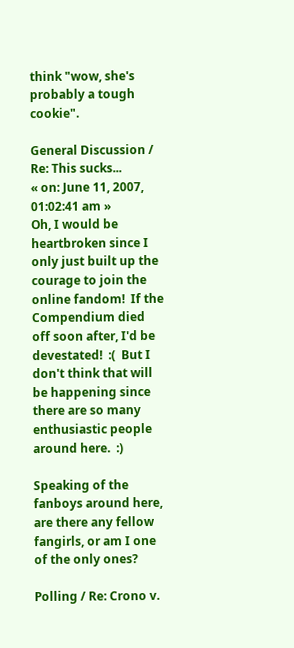think "wow, she's probably a tough cookie".

General Discussion / Re: This sucks...
« on: June 11, 2007, 01:02:41 am »
Oh, I would be heartbroken since I only just built up the courage to join the online fandom!  If the Compendium died off soon after, I'd be devestated!  :(  But I don't think that will be happening since there are so many enthusiastic people around here.  :)

Speaking of the fanboys around here, are there any fellow fangirls, or am I one of the only ones?

Polling / Re: Crono v.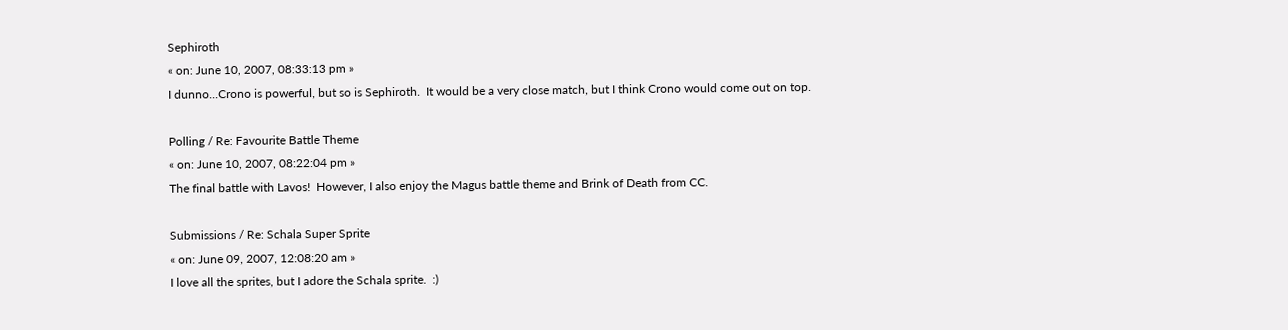Sephiroth
« on: June 10, 2007, 08:33:13 pm »
I dunno...Crono is powerful, but so is Sephiroth.  It would be a very close match, but I think Crono would come out on top.

Polling / Re: Favourite Battle Theme
« on: June 10, 2007, 08:22:04 pm »
The final battle with Lavos!  However, I also enjoy the Magus battle theme and Brink of Death from CC.

Submissions / Re: Schala Super Sprite
« on: June 09, 2007, 12:08:20 am »
I love all the sprites, but I adore the Schala sprite.  :)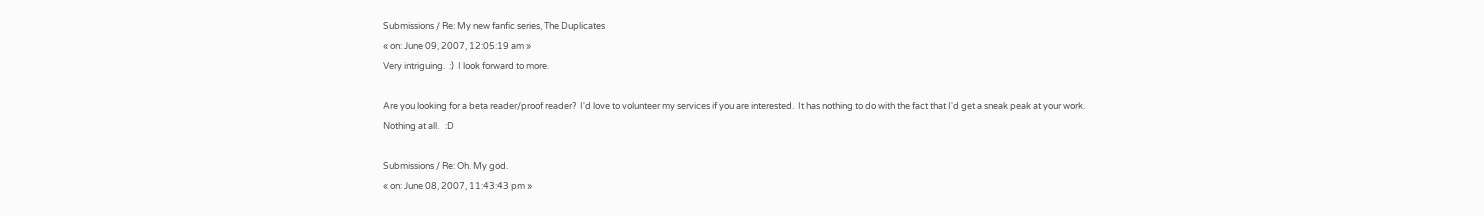Submissions / Re: My new fanfic series, The Duplicates
« on: June 09, 2007, 12:05:19 am »
Very intriguing.  :)  I look forward to more.

Are you looking for a beta reader/proof reader?  I'd love to volunteer my services if you are interested.  It has nothing to do with the fact that I'd get a sneak peak at your work.  Nothing at all.   :D

Submissions / Re: Oh. My god.
« on: June 08, 2007, 11:43:43 pm »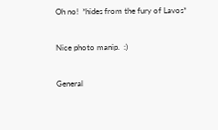Oh no!  *hides from the fury of Lavos*

Nice photo manip.  :)

General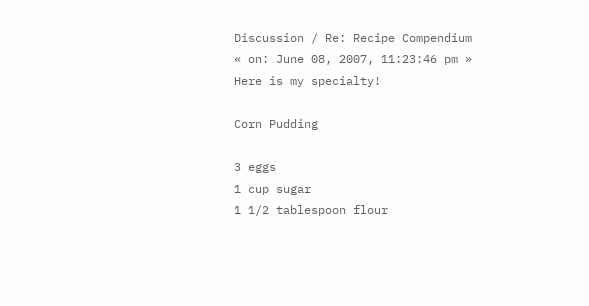Discussion / Re: Recipe Compendium
« on: June 08, 2007, 11:23:46 pm »
Here is my specialty!

Corn Pudding

3 eggs
1 cup sugar
1 1/2 tablespoon flour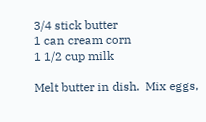3/4 stick butter
1 can cream corn
1 1/2 cup milk

Melt butter in dish.  Mix eggs,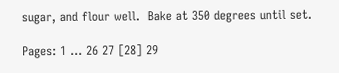sugar, and flour well.  Bake at 350 degrees until set.

Pages: 1 ... 26 27 [28] 29